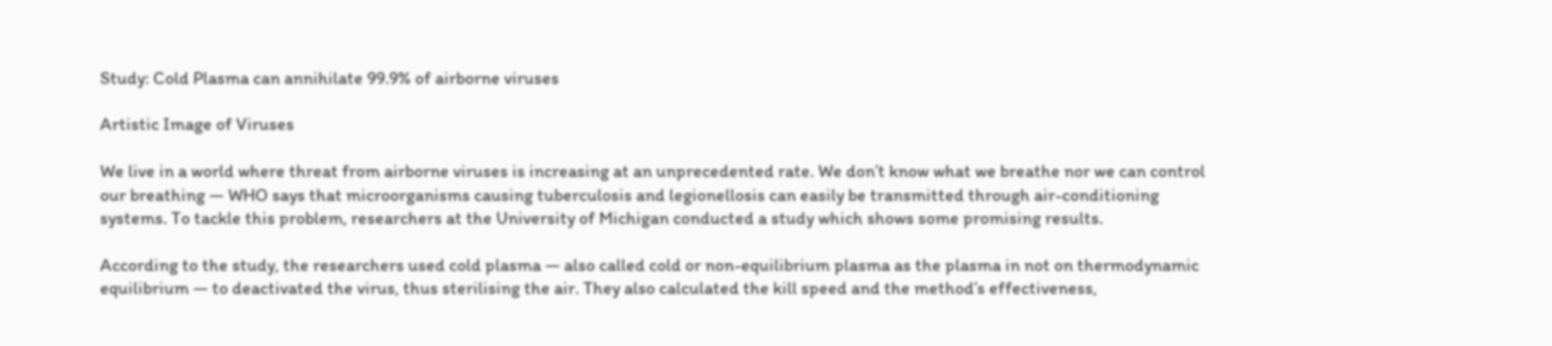Study: Cold Plasma can annihilate 99.9% of airborne viruses

Artistic Image of Viruses

We live in a world where threat from airborne viruses is increasing at an unprecedented rate. We don’t know what we breathe nor we can control our breathing — WHO says that microorganisms causing tuberculosis and legionellosis can easily be transmitted through air-conditioning systems. To tackle this problem, researchers at the University of Michigan conducted a study which shows some promising results.

According to the study, the researchers used cold plasma — also called cold or non-equilibrium plasma as the plasma in not on thermodynamic equilibrium — to deactivated the virus, thus sterilising the air. They also calculated the kill speed and the method’s effectiveness,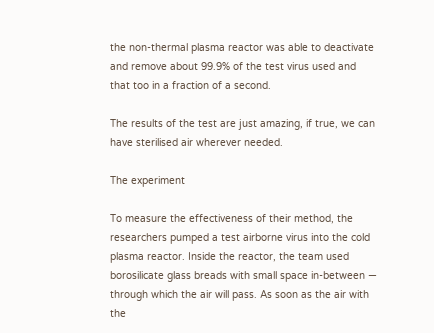the non-thermal plasma reactor was able to deactivate and remove about 99.9% of the test virus used and that too in a fraction of a second.

The results of the test are just amazing, if true, we can have sterilised air wherever needed.

The experiment

To measure the effectiveness of their method, the researchers pumped a test airborne virus into the cold plasma reactor. Inside the reactor, the team used borosilicate glass breads with small space in-between — through which the air will pass. As soon as the air with the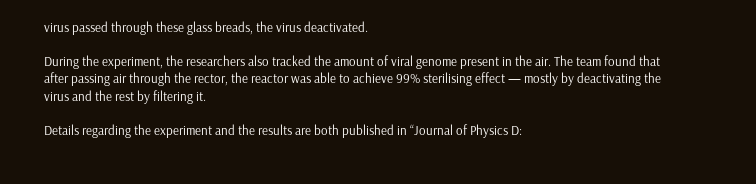virus passed through these glass breads, the virus deactivated.

During the experiment, the researchers also tracked the amount of viral genome present in the air. The team found that after passing air through the rector, the reactor was able to achieve 99% sterilising effect — mostly by deactivating the virus and the rest by filtering it.

Details regarding the experiment and the results are both published in “Journal of Physics D: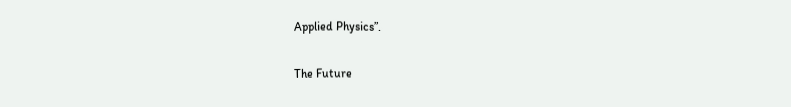Applied Physics”.

The Future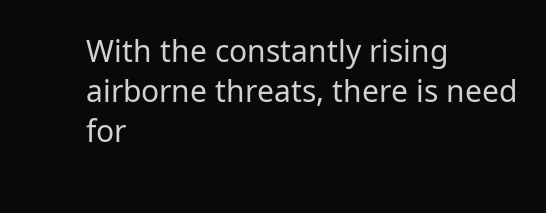With the constantly rising airborne threats, there is need for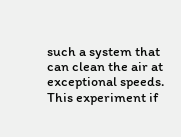such a system that can clean the air at exceptional speeds. This experiment if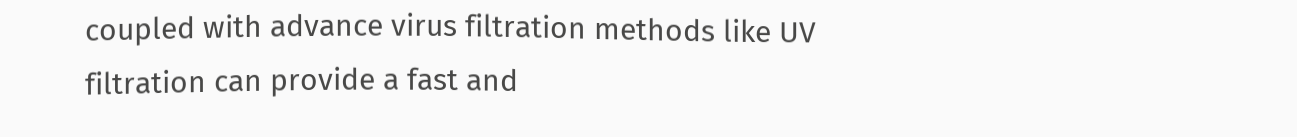coupled with advance virus filtration methods like UV filtration can provide a fast and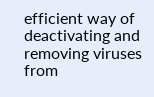efficient way of deactivating and removing viruses from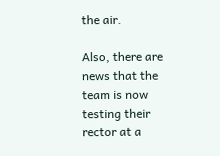the air.

Also, there are news that the team is now testing their rector at a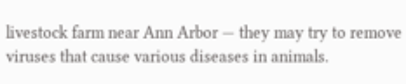livestock farm near Ann Arbor — they may try to remove viruses that cause various diseases in animals.